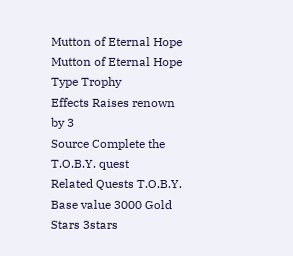Mutton of Eternal Hope
Mutton of Eternal Hope
Type Trophy
Effects Raises renown by 3
Source Complete the T.O.B.Y. quest
Related Quests T.O.B.Y.
Base value 3000 Gold
Stars 3stars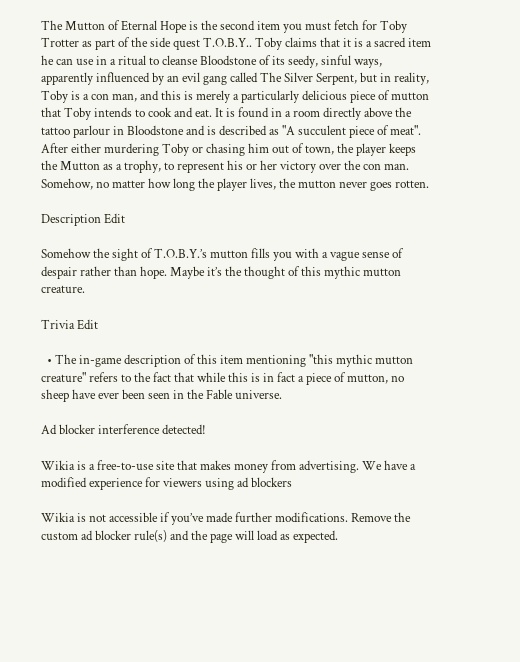The Mutton of Eternal Hope is the second item you must fetch for Toby Trotter as part of the side quest T.O.B.Y.. Toby claims that it is a sacred item he can use in a ritual to cleanse Bloodstone of its seedy, sinful ways, apparently influenced by an evil gang called The Silver Serpent, but in reality, Toby is a con man, and this is merely a particularly delicious piece of mutton that Toby intends to cook and eat. It is found in a room directly above the tattoo parlour in Bloodstone and is described as "A succulent piece of meat". After either murdering Toby or chasing him out of town, the player keeps the Mutton as a trophy, to represent his or her victory over the con man. Somehow, no matter how long the player lives, the mutton never goes rotten.

Description Edit

Somehow the sight of T.O.B.Y.’s mutton fills you with a vague sense of despair rather than hope. Maybe it’s the thought of this mythic mutton creature.

Trivia Edit

  • The in-game description of this item mentioning "this mythic mutton creature" refers to the fact that while this is in fact a piece of mutton, no sheep have ever been seen in the Fable universe.

Ad blocker interference detected!

Wikia is a free-to-use site that makes money from advertising. We have a modified experience for viewers using ad blockers

Wikia is not accessible if you’ve made further modifications. Remove the custom ad blocker rule(s) and the page will load as expected.